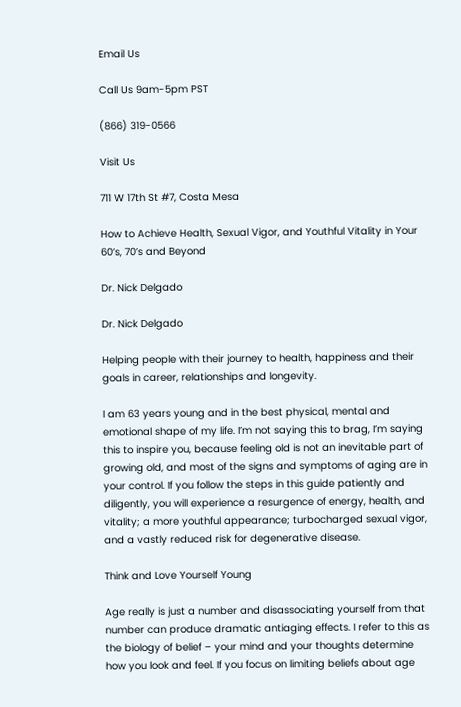Email Us

Call Us 9am-5pm PST

(866) 319-0566

Visit Us

711 W 17th St #7, Costa Mesa

How to Achieve Health, Sexual Vigor, and Youthful Vitality in Your 60’s, 70’s and Beyond

Dr. Nick Delgado

Dr. Nick Delgado

Helping people with their journey to health, happiness and their goals in career, relationships and longevity.

I am 63 years young and in the best physical, mental and emotional shape of my life. I’m not saying this to brag, I’m saying this to inspire you, because feeling old is not an inevitable part of growing old, and most of the signs and symptoms of aging are in your control. If you follow the steps in this guide patiently and diligently, you will experience a resurgence of energy, health, and vitality; a more youthful appearance; turbocharged sexual vigor, and a vastly reduced risk for degenerative disease.

Think and Love Yourself Young

Age really is just a number and disassociating yourself from that number can produce dramatic antiaging effects. I refer to this as the biology of belief – your mind and your thoughts determine how you look and feel. If you focus on limiting beliefs about age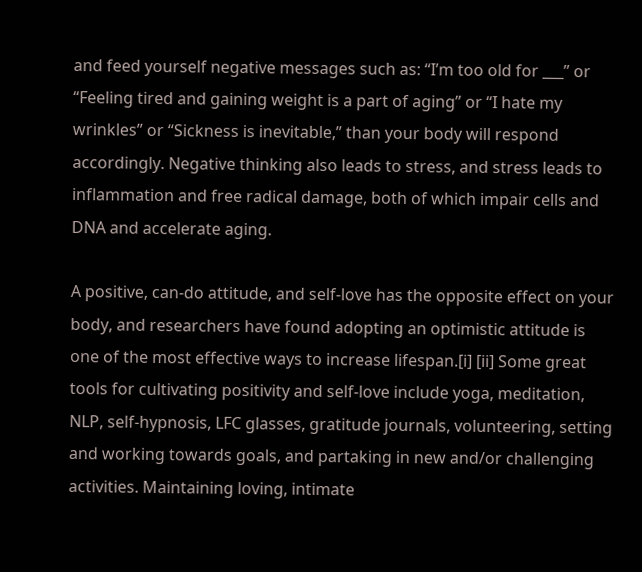and feed yourself negative messages such as: “I’m too old for ___” or “Feeling tired and gaining weight is a part of aging” or “I hate my wrinkles” or “Sickness is inevitable,” than your body will respond accordingly. Negative thinking also leads to stress, and stress leads to inflammation and free radical damage, both of which impair cells and DNA and accelerate aging.

A positive, can-do attitude, and self-love has the opposite effect on your body, and researchers have found adopting an optimistic attitude is one of the most effective ways to increase lifespan.[i] [ii] Some great tools for cultivating positivity and self-love include yoga, meditation, NLP, self-hypnosis, LFC glasses, gratitude journals, volunteering, setting and working towards goals, and partaking in new and/or challenging activities. Maintaining loving, intimate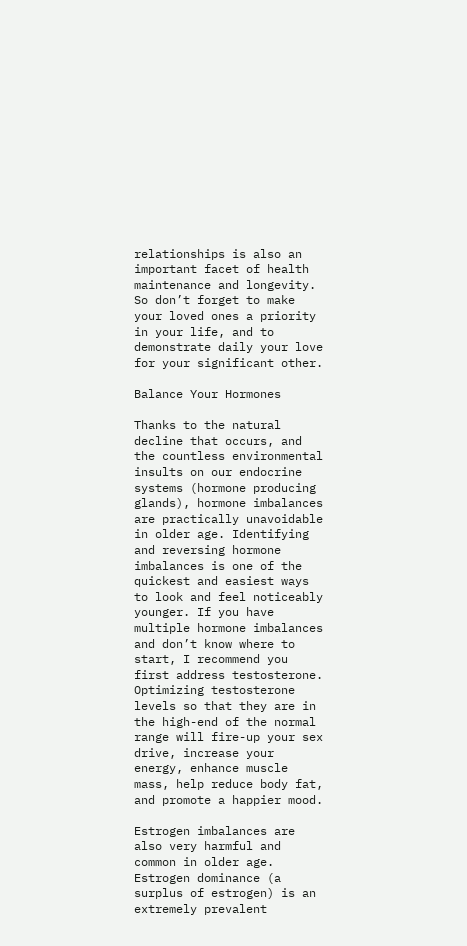relationships is also an important facet of health maintenance and longevity. So don’t forget to make your loved ones a priority in your life, and to demonstrate daily your love for your significant other.

Balance Your Hormones

Thanks to the natural decline that occurs, and the countless environmental insults on our endocrine systems (hormone producing glands), hormone imbalances are practically unavoidable in older age. Identifying and reversing hormone imbalances is one of the quickest and easiest ways to look and feel noticeably younger. If you have multiple hormone imbalances and don’t know where to start, I recommend you first address testosterone. Optimizing testosterone levels so that they are in the high-end of the normal range will fire-up your sex drive, increase your energy, enhance muscle mass, help reduce body fat, and promote a happier mood.

Estrogen imbalances are also very harmful and common in older age. Estrogen dominance (a surplus of estrogen) is an extremely prevalent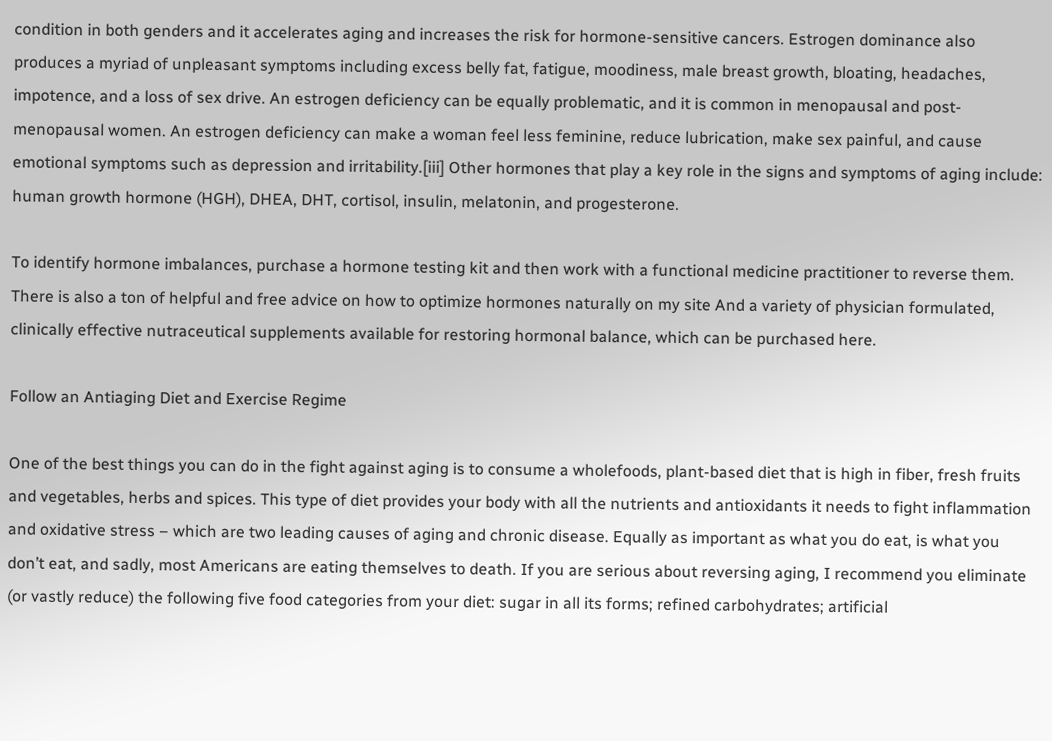condition in both genders and it accelerates aging and increases the risk for hormone-sensitive cancers. Estrogen dominance also produces a myriad of unpleasant symptoms including excess belly fat, fatigue, moodiness, male breast growth, bloating, headaches, impotence, and a loss of sex drive. An estrogen deficiency can be equally problematic, and it is common in menopausal and post-menopausal women. An estrogen deficiency can make a woman feel less feminine, reduce lubrication, make sex painful, and cause emotional symptoms such as depression and irritability.[iii] Other hormones that play a key role in the signs and symptoms of aging include: human growth hormone (HGH), DHEA, DHT, cortisol, insulin, melatonin, and progesterone.

To identify hormone imbalances, purchase a hormone testing kit and then work with a functional medicine practitioner to reverse them. There is also a ton of helpful and free advice on how to optimize hormones naturally on my site And a variety of physician formulated, clinically effective nutraceutical supplements available for restoring hormonal balance, which can be purchased here.

Follow an Antiaging Diet and Exercise Regime

One of the best things you can do in the fight against aging is to consume a wholefoods, plant-based diet that is high in fiber, fresh fruits and vegetables, herbs and spices. This type of diet provides your body with all the nutrients and antioxidants it needs to fight inflammation and oxidative stress – which are two leading causes of aging and chronic disease. Equally as important as what you do eat, is what you don’t eat, and sadly, most Americans are eating themselves to death. If you are serious about reversing aging, I recommend you eliminate (or vastly reduce) the following five food categories from your diet: sugar in all its forms; refined carbohydrates; artificial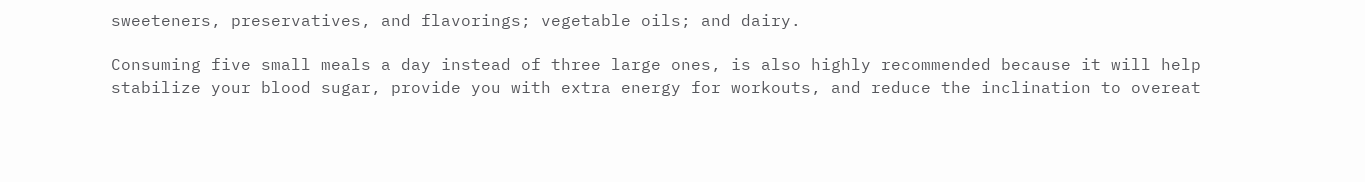sweeteners, preservatives, and flavorings; vegetable oils; and dairy.

Consuming five small meals a day instead of three large ones, is also highly recommended because it will help stabilize your blood sugar, provide you with extra energy for workouts, and reduce the inclination to overeat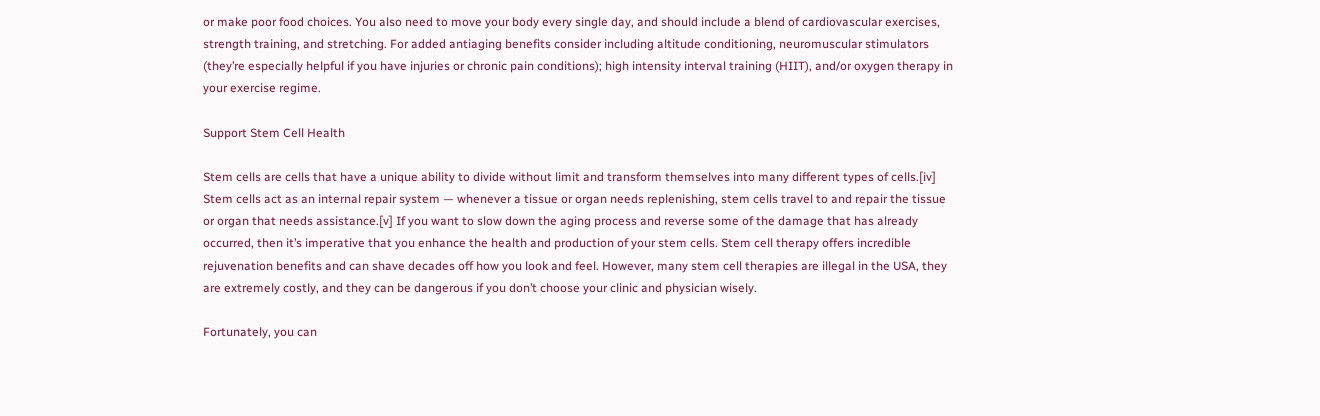or make poor food choices. You also need to move your body every single day, and should include a blend of cardiovascular exercises, strength training, and stretching. For added antiaging benefits consider including altitude conditioning, neuromuscular stimulators (they’re especially helpful if you have injuries or chronic pain conditions); high intensity interval training (HIIT), and/or oxygen therapy in your exercise regime.

Support Stem Cell Health

Stem cells are cells that have a unique ability to divide without limit and transform themselves into many different types of cells.[iv] Stem cells act as an internal repair system — whenever a tissue or organ needs replenishing, stem cells travel to and repair the tissue or organ that needs assistance.[v] If you want to slow down the aging process and reverse some of the damage that has already occurred, then it’s imperative that you enhance the health and production of your stem cells. Stem cell therapy offers incredible rejuvenation benefits and can shave decades off how you look and feel. However, many stem cell therapies are illegal in the USA, they are extremely costly, and they can be dangerous if you don’t choose your clinic and physician wisely.

Fortunately, you can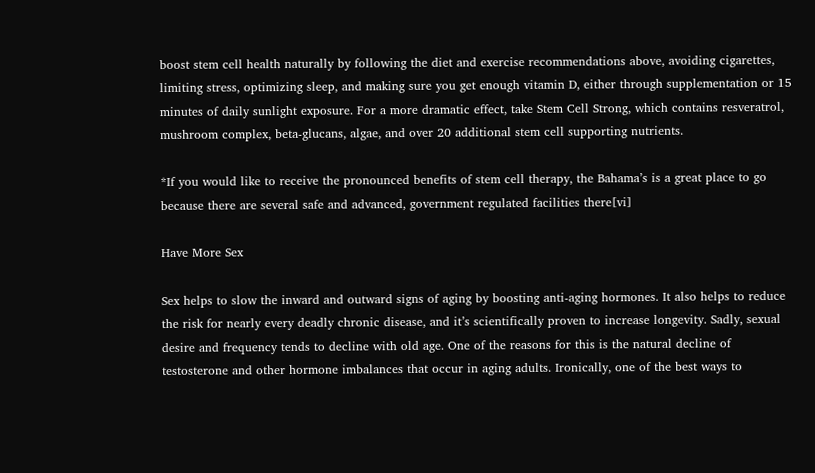boost stem cell health naturally by following the diet and exercise recommendations above, avoiding cigarettes, limiting stress, optimizing sleep, and making sure you get enough vitamin D, either through supplementation or 15 minutes of daily sunlight exposure. For a more dramatic effect, take Stem Cell Strong, which contains resveratrol, mushroom complex, beta-glucans, algae, and over 20 additional stem cell supporting nutrients.

*If you would like to receive the pronounced benefits of stem cell therapy, the Bahama’s is a great place to go because there are several safe and advanced, government regulated facilities there[vi]

Have More Sex

Sex helps to slow the inward and outward signs of aging by boosting anti-aging hormones. It also helps to reduce the risk for nearly every deadly chronic disease, and it’s scientifically proven to increase longevity. Sadly, sexual desire and frequency tends to decline with old age. One of the reasons for this is the natural decline of testosterone and other hormone imbalances that occur in aging adults. Ironically, one of the best ways to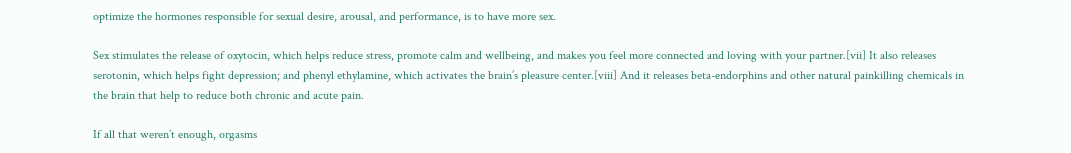optimize the hormones responsible for sexual desire, arousal, and performance, is to have more sex.

Sex stimulates the release of oxytocin, which helps reduce stress, promote calm and wellbeing, and makes you feel more connected and loving with your partner.[vii] It also releases serotonin, which helps fight depression; and phenyl ethylamine, which activates the brain’s pleasure center.[viii] And it releases beta-endorphins and other natural painkilling chemicals in the brain that help to reduce both chronic and acute pain.

If all that weren’t enough, orgasms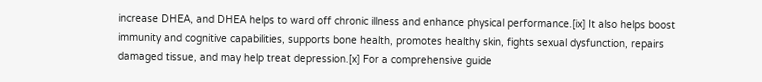increase DHEA, and DHEA helps to ward off chronic illness and enhance physical performance.[ix] It also helps boost immunity and cognitive capabilities, supports bone health, promotes healthy skin, fights sexual dysfunction, repairs damaged tissue, and may help treat depression.[x] For a comprehensive guide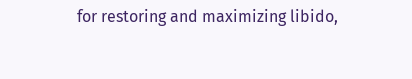for restoring and maximizing libido,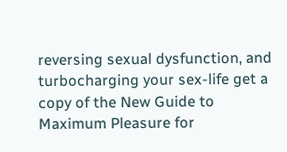reversing sexual dysfunction, and turbocharging your sex-life get a copy of the New Guide to Maximum Pleasure for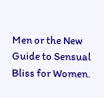Men or the New Guide to Sensual Bliss for Women.